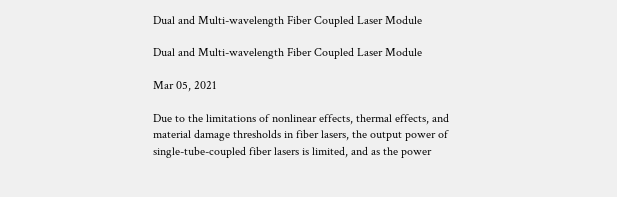Dual and Multi-wavelength Fiber Coupled Laser Module

Dual and Multi-wavelength Fiber Coupled Laser Module

Mar 05, 2021

Due to the limitations of nonlinear effects, thermal effects, and material damage thresholds in fiber lasers, the output power of single-tube-coupled fiber lasers is limited, and as the power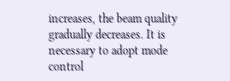increases, the beam quality gradually decreases. It is necessary to adopt mode control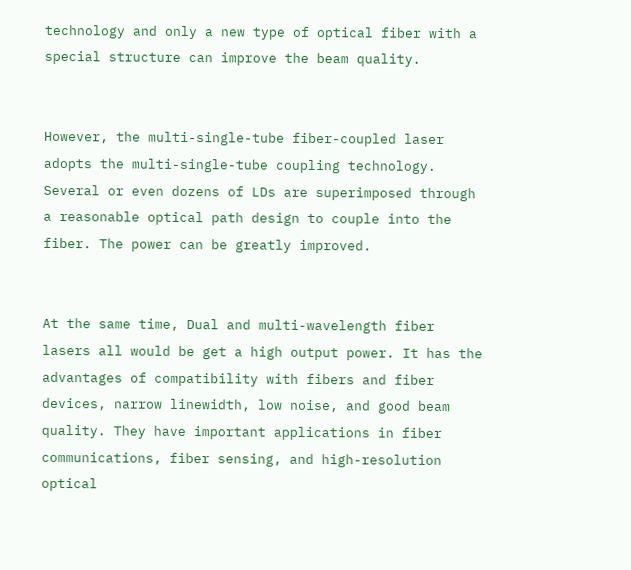technology and only a new type of optical fiber with a special structure can improve the beam quality.


However, the multi-single-tube fiber-coupled laser adopts the multi-single-tube coupling technology. Several or even dozens of LDs are superimposed through a reasonable optical path design to couple into the fiber. The power can be greatly improved.


At the same time, Dual and multi-wavelength fiber lasers all would be get a high output power. It has the advantages of compatibility with fibers and fiber devices, narrow linewidth, low noise, and good beam quality. They have important applications in fiber communications, fiber sensing, and high-resolution optical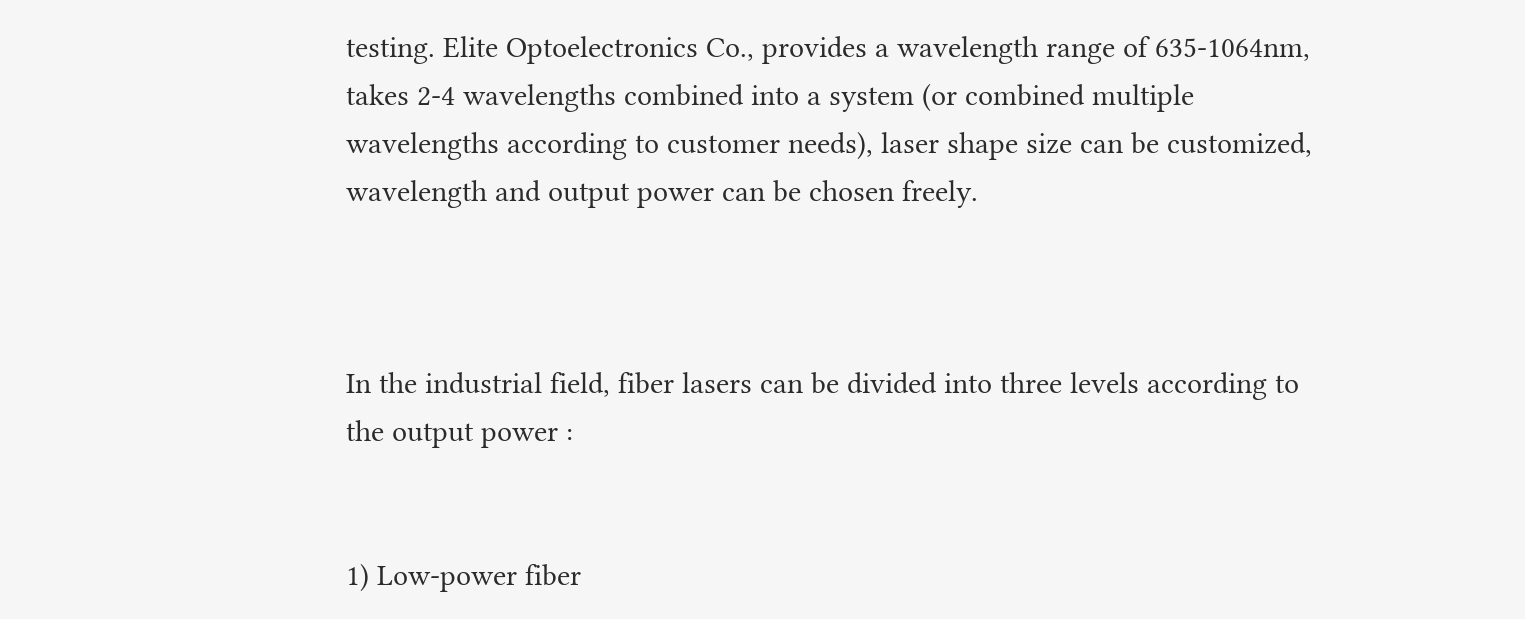testing. Elite Optoelectronics Co., provides a wavelength range of 635-1064nm, takes 2-4 wavelengths combined into a system (or combined multiple wavelengths according to customer needs), laser shape size can be customized, wavelength and output power can be chosen freely.



In the industrial field, fiber lasers can be divided into three levels according to the output power :


1) Low-power fiber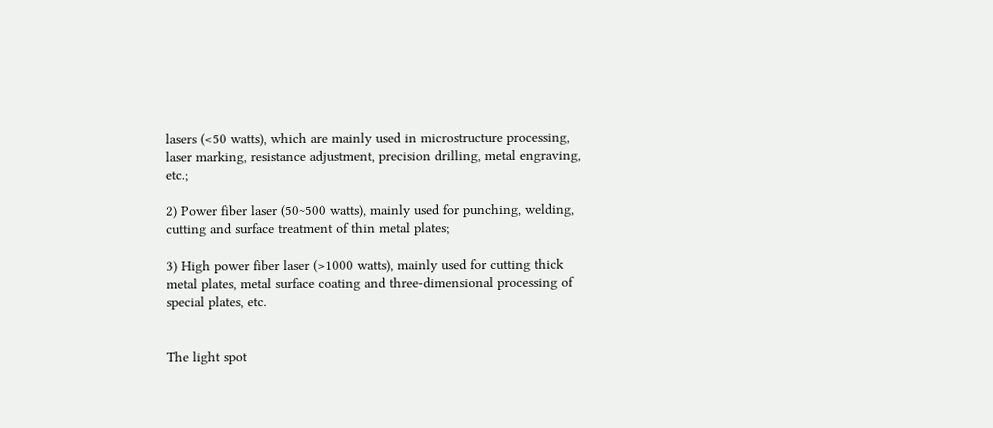lasers (<50 watts), which are mainly used in microstructure processing, laser marking, resistance adjustment, precision drilling, metal engraving, etc.;

2) Power fiber laser (50~500 watts), mainly used for punching, welding, cutting and surface treatment of thin metal plates;

3) High power fiber laser (>1000 watts), mainly used for cutting thick metal plates, metal surface coating and three-dimensional processing of special plates, etc.


The light spot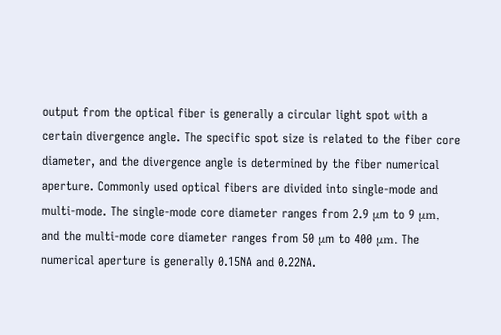output from the optical fiber is generally a circular light spot with a certain divergence angle. The specific spot size is related to the fiber core diameter, and the divergence angle is determined by the fiber numerical aperture. Commonly used optical fibers are divided into single-mode and multi-mode. The single-mode core diameter ranges from 2.9 μm to 9 μm, and the multi-mode core diameter ranges from 50 μm to 400 μm. The numerical aperture is generally 0.15NA and 0.22NA.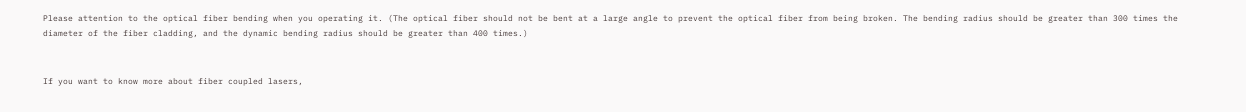Please attention to the optical fiber bending when you operating it. (The optical fiber should not be bent at a large angle to prevent the optical fiber from being broken. The bending radius should be greater than 300 times the diameter of the fiber cladding, and the dynamic bending radius should be greater than 400 times.)


If you want to know more about fiber coupled lasers,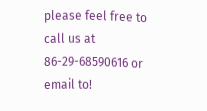please feel free to call us at 86-29-68590616 or email to!